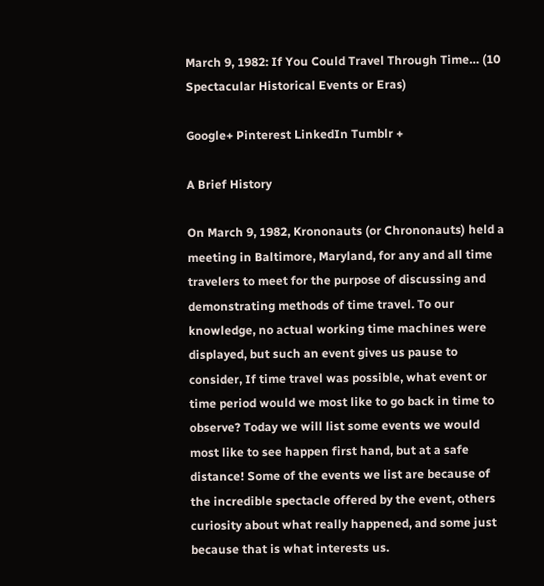March 9, 1982: If You Could Travel Through Time… (10 Spectacular Historical Events or Eras)

Google+ Pinterest LinkedIn Tumblr +

A Brief History

On March 9, 1982, Krononauts (or Chrononauts) held a meeting in Baltimore, Maryland, for any and all time travelers to meet for the purpose of discussing and demonstrating methods of time travel. To our knowledge, no actual working time machines were displayed, but such an event gives us pause to consider, If time travel was possible, what event or time period would we most like to go back in time to observe? Today we will list some events we would most like to see happen first hand, but at a safe distance! Some of the events we list are because of the incredible spectacle offered by the event, others curiosity about what really happened, and some just because that is what interests us.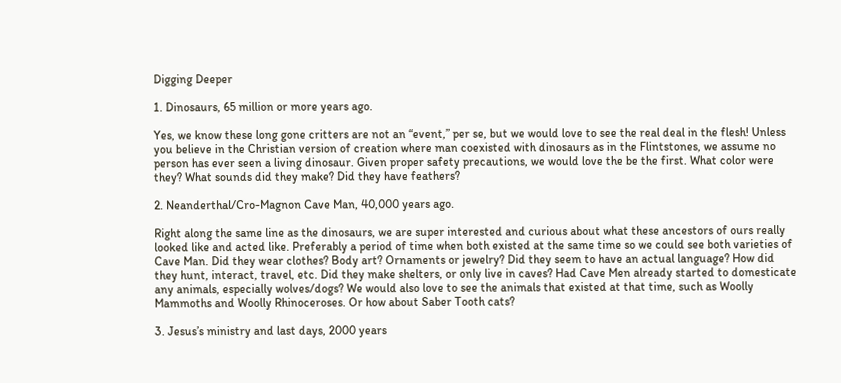Digging Deeper

1. Dinosaurs, 65 million or more years ago.

Yes, we know these long gone critters are not an “event,” per se, but we would love to see the real deal in the flesh! Unless you believe in the Christian version of creation where man coexisted with dinosaurs as in the Flintstones, we assume no person has ever seen a living dinosaur. Given proper safety precautions, we would love the be the first. What color were they? What sounds did they make? Did they have feathers?

2. Neanderthal/Cro-Magnon Cave Man, 40,000 years ago.

Right along the same line as the dinosaurs, we are super interested and curious about what these ancestors of ours really looked like and acted like. Preferably a period of time when both existed at the same time so we could see both varieties of Cave Man. Did they wear clothes? Body art? Ornaments or jewelry? Did they seem to have an actual language? How did they hunt, interact, travel, etc. Did they make shelters, or only live in caves? Had Cave Men already started to domesticate any animals, especially wolves/dogs? We would also love to see the animals that existed at that time, such as Woolly Mammoths and Woolly Rhinoceroses. Or how about Saber Tooth cats?

3. Jesus’s ministry and last days, 2000 years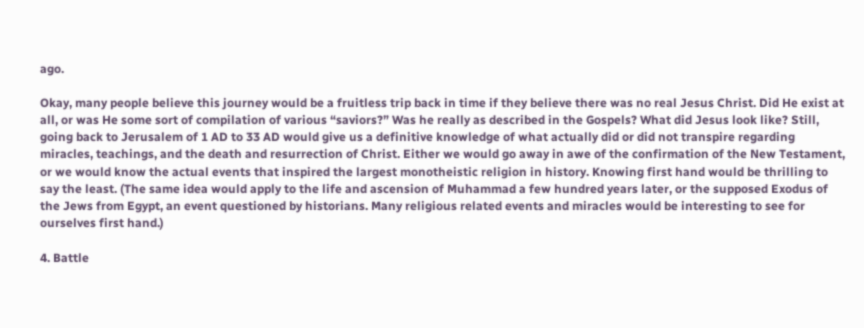ago.

Okay, many people believe this journey would be a fruitless trip back in time if they believe there was no real Jesus Christ. Did He exist at all, or was He some sort of compilation of various “saviors?” Was he really as described in the Gospels? What did Jesus look like? Still, going back to Jerusalem of 1 AD to 33 AD would give us a definitive knowledge of what actually did or did not transpire regarding miracles, teachings, and the death and resurrection of Christ. Either we would go away in awe of the confirmation of the New Testament, or we would know the actual events that inspired the largest monotheistic religion in history. Knowing first hand would be thrilling to say the least. (The same idea would apply to the life and ascension of Muhammad a few hundred years later, or the supposed Exodus of the Jews from Egypt, an event questioned by historians. Many religious related events and miracles would be interesting to see for ourselves first hand.)

4. Battle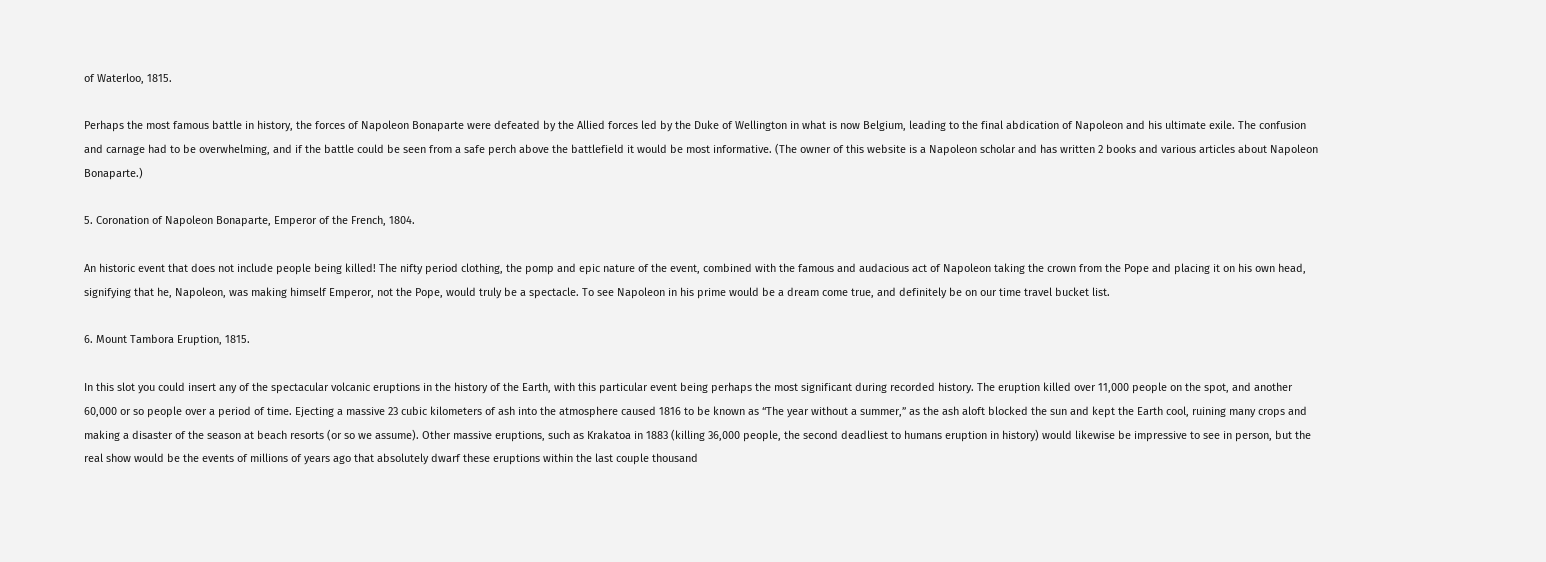of Waterloo, 1815.

Perhaps the most famous battle in history, the forces of Napoleon Bonaparte were defeated by the Allied forces led by the Duke of Wellington in what is now Belgium, leading to the final abdication of Napoleon and his ultimate exile. The confusion and carnage had to be overwhelming, and if the battle could be seen from a safe perch above the battlefield it would be most informative. (The owner of this website is a Napoleon scholar and has written 2 books and various articles about Napoleon Bonaparte.)

5. Coronation of Napoleon Bonaparte, Emperor of the French, 1804.

An historic event that does not include people being killed! The nifty period clothing, the pomp and epic nature of the event, combined with the famous and audacious act of Napoleon taking the crown from the Pope and placing it on his own head, signifying that he, Napoleon, was making himself Emperor, not the Pope, would truly be a spectacle. To see Napoleon in his prime would be a dream come true, and definitely be on our time travel bucket list.

6. Mount Tambora Eruption, 1815.

In this slot you could insert any of the spectacular volcanic eruptions in the history of the Earth, with this particular event being perhaps the most significant during recorded history. The eruption killed over 11,000 people on the spot, and another 60,000 or so people over a period of time. Ejecting a massive 23 cubic kilometers of ash into the atmosphere caused 1816 to be known as “The year without a summer,” as the ash aloft blocked the sun and kept the Earth cool, ruining many crops and making a disaster of the season at beach resorts (or so we assume). Other massive eruptions, such as Krakatoa in 1883 (killing 36,000 people, the second deadliest to humans eruption in history) would likewise be impressive to see in person, but the real show would be the events of millions of years ago that absolutely dwarf these eruptions within the last couple thousand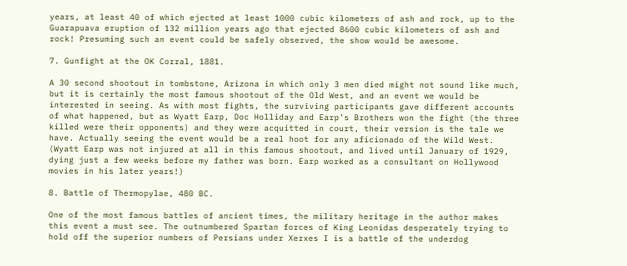years, at least 40 of which ejected at least 1000 cubic kilometers of ash and rock, up to the Guarapuava eruption of 132 million years ago that ejected 8600 cubic kilometers of ash and rock! Presuming such an event could be safely observed, the show would be awesome.

7. Gunfight at the OK Corral, 1881.

A 30 second shootout in tombstone, Arizona in which only 3 men died might not sound like much, but it is certainly the most famous shootout of the Old West, and an event we would be interested in seeing. As with most fights, the surviving participants gave different accounts of what happened, but as Wyatt Earp, Doc Holliday and Earp’s Brothers won the fight (the three killed were their opponents) and they were acquitted in court, their version is the tale we have. Actually seeing the event would be a real hoot for any aficionado of the Wild West. (Wyatt Earp was not injured at all in this famous shootout, and lived until January of 1929, dying just a few weeks before my father was born. Earp worked as a consultant on Hollywood movies in his later years!)

8. Battle of Thermopylae, 480 BC.

One of the most famous battles of ancient times, the military heritage in the author makes this event a must see. The outnumbered Spartan forces of King Leonidas desperately trying to hold off the superior numbers of Persians under Xerxes I is a battle of the underdog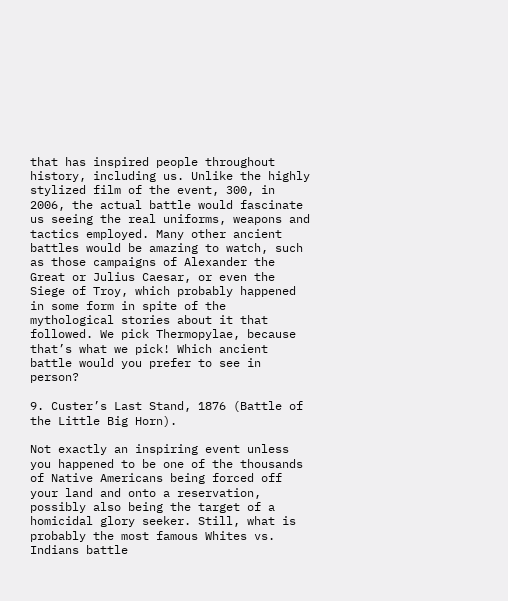that has inspired people throughout history, including us. Unlike the highly stylized film of the event, 300, in 2006, the actual battle would fascinate us seeing the real uniforms, weapons and tactics employed. Many other ancient battles would be amazing to watch, such as those campaigns of Alexander the Great or Julius Caesar, or even the Siege of Troy, which probably happened in some form in spite of the mythological stories about it that followed. We pick Thermopylae, because that’s what we pick! Which ancient battle would you prefer to see in person?

9. Custer’s Last Stand, 1876 (Battle of the Little Big Horn).

Not exactly an inspiring event unless you happened to be one of the thousands of Native Americans being forced off your land and onto a reservation, possibly also being the target of a homicidal glory seeker. Still, what is probably the most famous Whites vs. Indians battle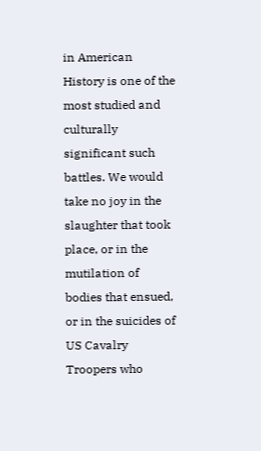in American History is one of the most studied and culturally significant such battles. We would take no joy in the slaughter that took place, or in the mutilation of bodies that ensued, or in the suicides of US Cavalry Troopers who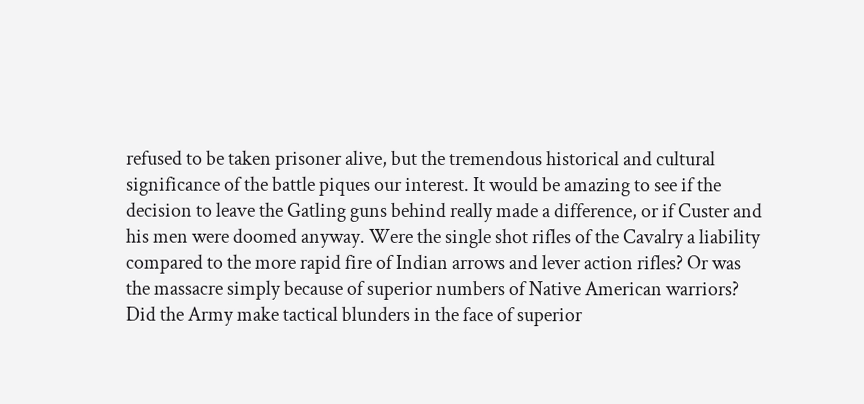refused to be taken prisoner alive, but the tremendous historical and cultural significance of the battle piques our interest. It would be amazing to see if the decision to leave the Gatling guns behind really made a difference, or if Custer and his men were doomed anyway. Were the single shot rifles of the Cavalry a liability compared to the more rapid fire of Indian arrows and lever action rifles? Or was the massacre simply because of superior numbers of Native American warriors? Did the Army make tactical blunders in the face of superior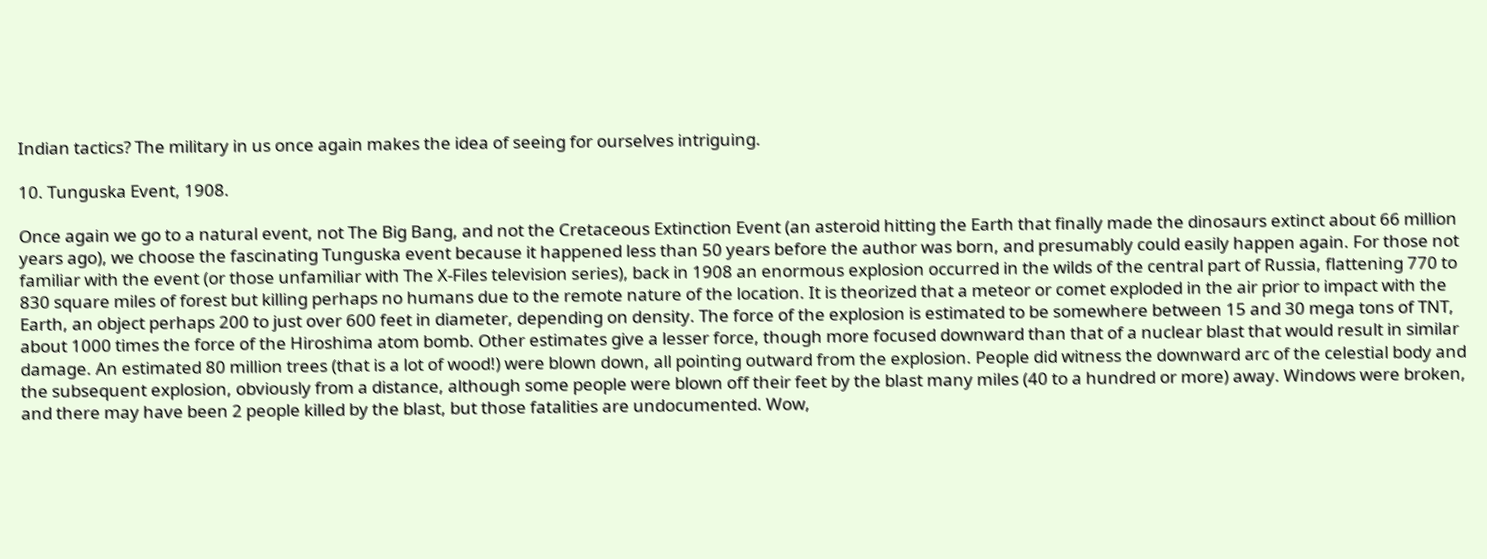Indian tactics? The military in us once again makes the idea of seeing for ourselves intriguing.

10. Tunguska Event, 1908.

Once again we go to a natural event, not The Big Bang, and not the Cretaceous Extinction Event (an asteroid hitting the Earth that finally made the dinosaurs extinct about 66 million years ago), we choose the fascinating Tunguska event because it happened less than 50 years before the author was born, and presumably could easily happen again. For those not familiar with the event (or those unfamiliar with The X-Files television series), back in 1908 an enormous explosion occurred in the wilds of the central part of Russia, flattening 770 to 830 square miles of forest but killing perhaps no humans due to the remote nature of the location. It is theorized that a meteor or comet exploded in the air prior to impact with the Earth, an object perhaps 200 to just over 600 feet in diameter, depending on density. The force of the explosion is estimated to be somewhere between 15 and 30 mega tons of TNT, about 1000 times the force of the Hiroshima atom bomb. Other estimates give a lesser force, though more focused downward than that of a nuclear blast that would result in similar damage. An estimated 80 million trees (that is a lot of wood!) were blown down, all pointing outward from the explosion. People did witness the downward arc of the celestial body and the subsequent explosion, obviously from a distance, although some people were blown off their feet by the blast many miles (40 to a hundred or more) away. Windows were broken, and there may have been 2 people killed by the blast, but those fatalities are undocumented. Wow,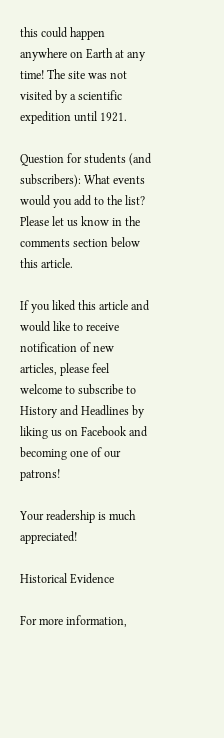this could happen anywhere on Earth at any time! The site was not visited by a scientific expedition until 1921.

Question for students (and subscribers): What events would you add to the list?  Please let us know in the comments section below this article.

If you liked this article and would like to receive notification of new articles, please feel welcome to subscribe to History and Headlines by liking us on Facebook and becoming one of our patrons!

Your readership is much appreciated!

Historical Evidence

For more information,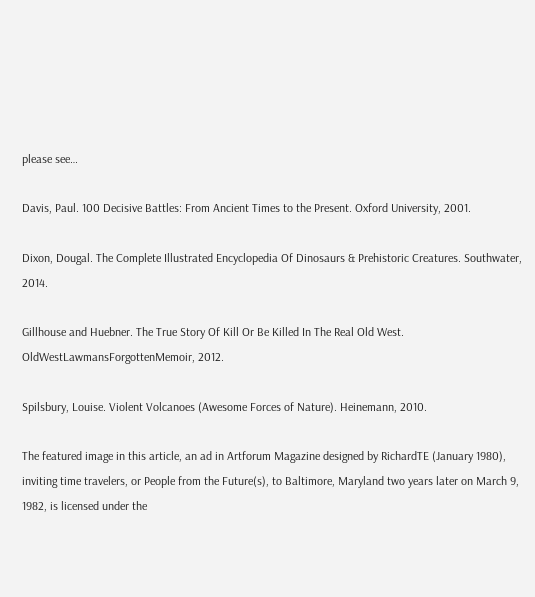please see…

Davis, Paul. 100 Decisive Battles: From Ancient Times to the Present. Oxford University, 2001.

Dixon, Dougal. The Complete Illustrated Encyclopedia Of Dinosaurs & Prehistoric Creatures. Southwater, 2014.

Gillhouse and Huebner. The True Story Of Kill Or Be Killed In The Real Old West. OldWestLawmansForgottenMemoir, 2012.

Spilsbury, Louise. Violent Volcanoes (Awesome Forces of Nature). Heinemann, 2010.

The featured image in this article, an ad in Artforum Magazine designed by RichardTE (January 1980), inviting time travelers, or People from the Future(s), to Baltimore, Maryland two years later on March 9, 1982, is licensed under the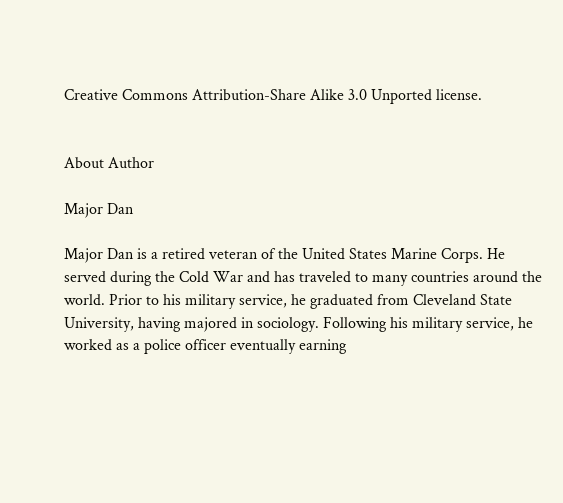Creative Commons Attribution-Share Alike 3.0 Unported license.


About Author

Major Dan

Major Dan is a retired veteran of the United States Marine Corps. He served during the Cold War and has traveled to many countries around the world. Prior to his military service, he graduated from Cleveland State University, having majored in sociology. Following his military service, he worked as a police officer eventually earning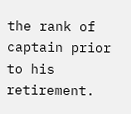the rank of captain prior to his retirement.